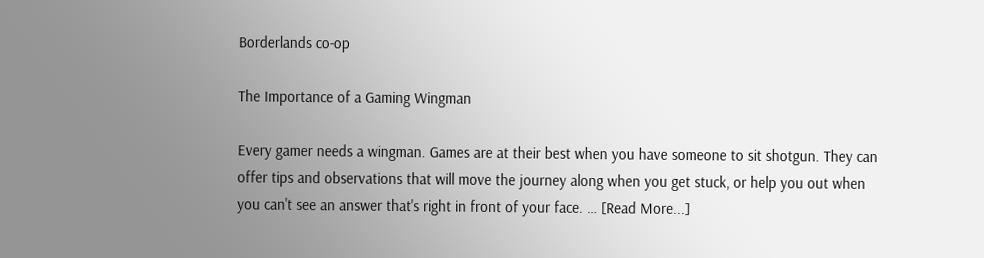Borderlands co-op

The Importance of a Gaming Wingman

Every gamer needs a wingman. Games are at their best when you have someone to sit shotgun. They can offer tips and observations that will move the journey along when you get stuck, or help you out when you can't see an answer that's right in front of your face. … [Read More...]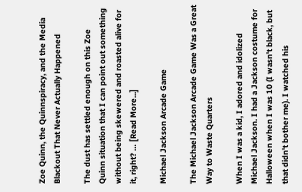Zoe Quinn, the Quinnspiracy, and the Media Blackout That Never Actually Happened

The dust has settled enough on this Zoe Quinn situation that I can point out something without being skewered and roasted alive for it, right? … [Read More...]

Michael Jackson Arcade Game

The Michael Jackson Arcade Game Was a Great Way to Waste Quarters

When I was a kid, I adored and idolized Michael Jackson. I had a Jackson costume for Halloween when I was 10 (I wasn't black, but that didn't bother me). I watched his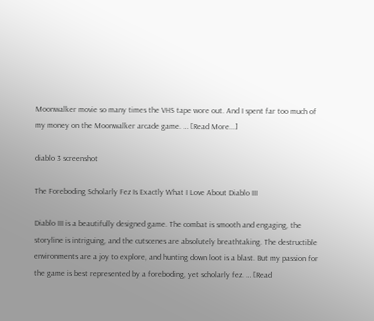Moonwalker movie so many times the VHS tape wore out. And I spent far too much of my money on the Moonwalker arcade game. … [Read More...]

diablo 3 screenshot

The Foreboding Scholarly Fez Is Exactly What I Love About Diablo III

Diablo III is a beautifully designed game. The combat is smooth and engaging, the storyline is intriguing, and the cutscenes are absolutely breathtaking. The destructible environments are a joy to explore, and hunting down loot is a blast. But my passion for the game is best represented by a foreboding, yet scholarly fez. … [Read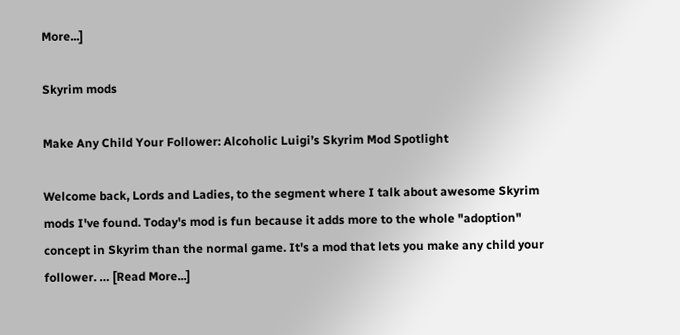More...]

Skyrim mods

Make Any Child Your Follower: Alcoholic Luigi’s Skyrim Mod Spotlight

Welcome back, Lords and Ladies, to the segment where I talk about awesome Skyrim mods I've found. Today's mod is fun because it adds more to the whole "adoption" concept in Skyrim than the normal game. It's a mod that lets you make any child your follower. … [Read More...]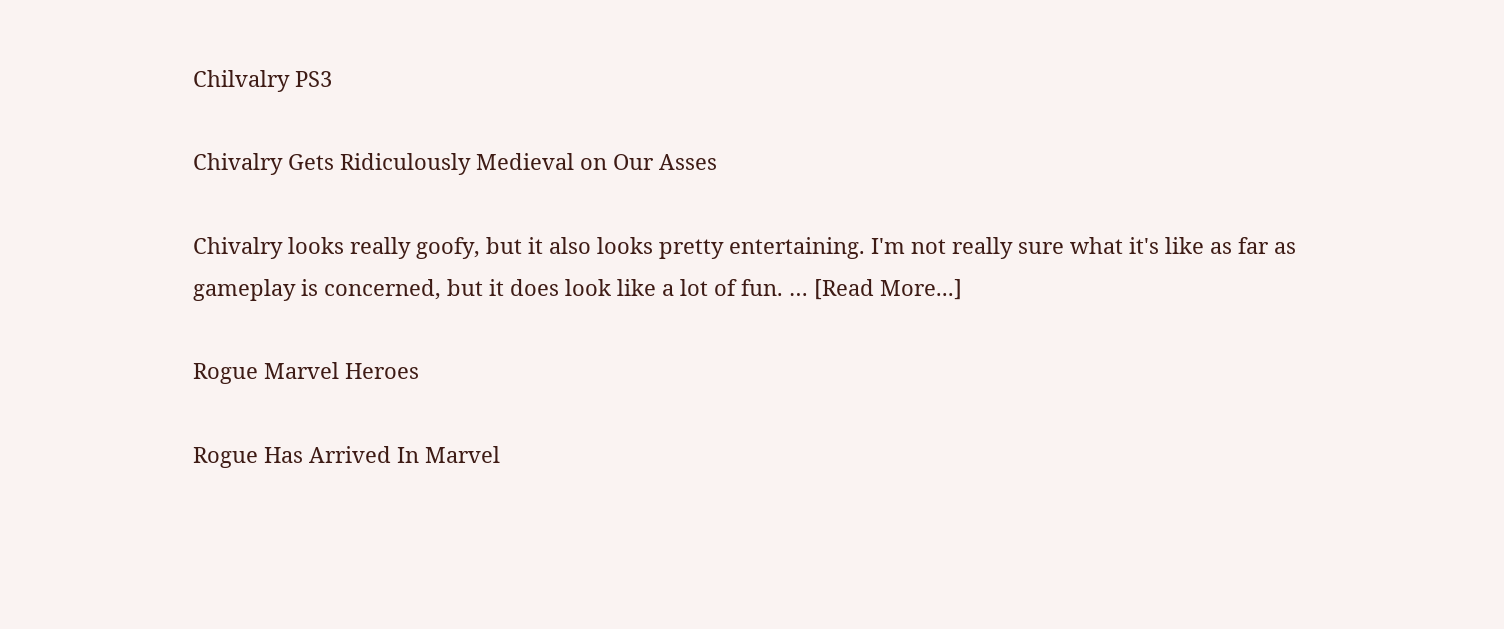Chilvalry PS3

Chivalry Gets Ridiculously Medieval on Our Asses

Chivalry looks really goofy, but it also looks pretty entertaining. I'm not really sure what it's like as far as gameplay is concerned, but it does look like a lot of fun. … [Read More...]

Rogue Marvel Heroes

Rogue Has Arrived In Marvel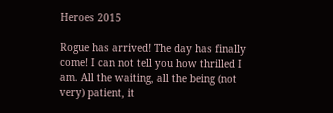Heroes 2015

Rogue has arrived! The day has finally come! I can not tell you how thrilled I am. All the waiting, all the being (not very) patient, it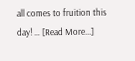all comes to fruition this day! … [Read More...]